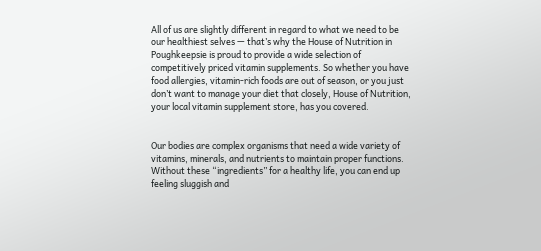All of us are slightly different in regard to what we need to be our healthiest selves — that’s why the House of Nutrition in Poughkeepsie is proud to provide a wide selection of competitively priced vitamin supplements. So whether you have food allergies, vitamin-rich foods are out of season, or you just don’t want to manage your diet that closely, House of Nutrition, your local vitamin supplement store, has you covered.


Our bodies are complex organisms that need a wide variety of vitamins, minerals, and nutrients to maintain proper functions. Without these “ingredients” for a healthy life, you can end up feeling sluggish and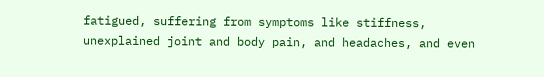fatigued, suffering from symptoms like stiffness, unexplained joint and body pain, and headaches, and even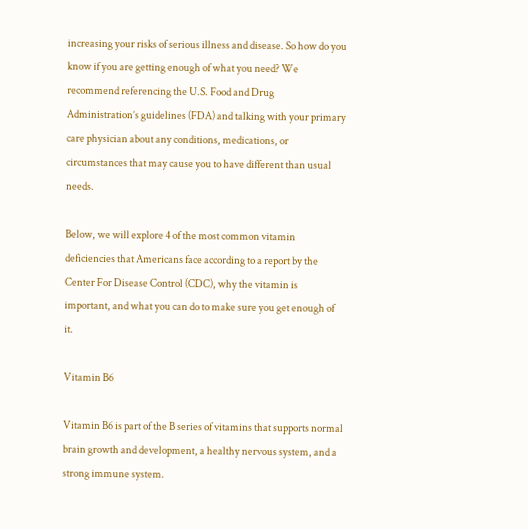increasing your risks of serious illness and disease. So how do you know if you are getting enough of what you need? We recommend referencing the U.S. Food and Drug Administration’s guidelines (FDA) and talking with your primary care physician about any conditions, medications, or circumstances that may cause you to have different than usual needs.

Below, we will explore 4 of the most common vitamin deficiencies that Americans face according to a report by the Center For Disease Control (CDC), why the vitamin is important, and what you can do to make sure you get enough of it.

Vitamin B6

Vitamin B6 is part of the B series of vitamins that supports normal brain growth and development, a healthy nervous system, and a strong immune system.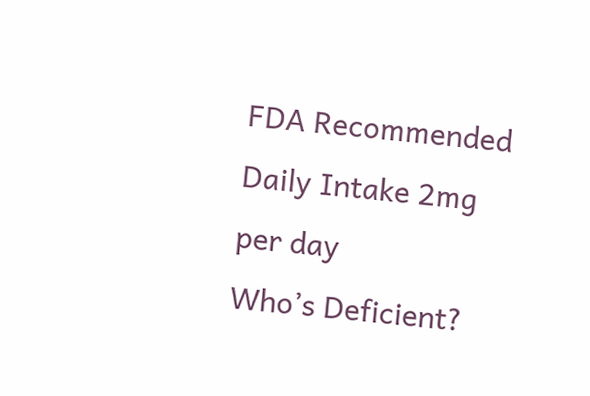FDA Recommended Daily Intake 2mg per day
Who’s Deficient?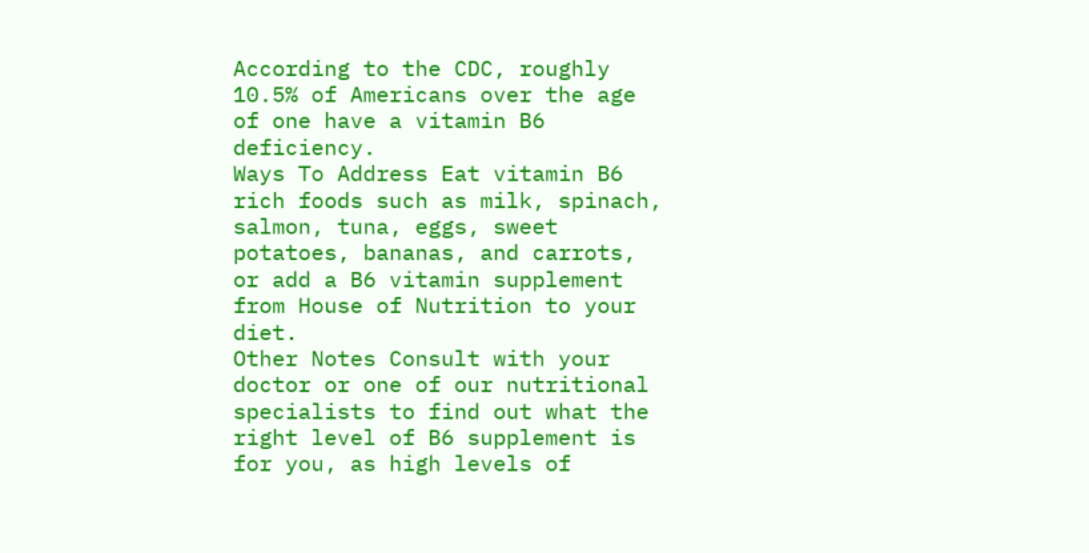According to the CDC, roughly 10.5% of Americans over the age of one have a vitamin B6 deficiency.
Ways To Address Eat vitamin B6 rich foods such as milk, spinach, salmon, tuna, eggs, sweet potatoes, bananas, and carrots, or add a B6 vitamin supplement from House of Nutrition to your diet.
Other Notes Consult with your doctor or one of our nutritional specialists to find out what the right level of B6 supplement is for you, as high levels of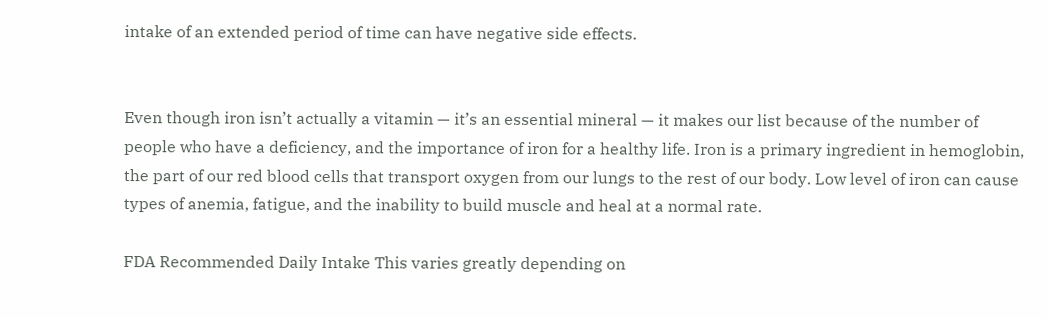intake of an extended period of time can have negative side effects.


Even though iron isn’t actually a vitamin — it’s an essential mineral — it makes our list because of the number of people who have a deficiency, and the importance of iron for a healthy life. Iron is a primary ingredient in hemoglobin, the part of our red blood cells that transport oxygen from our lungs to the rest of our body. Low level of iron can cause types of anemia, fatigue, and the inability to build muscle and heal at a normal rate.

FDA Recommended Daily Intake This varies greatly depending on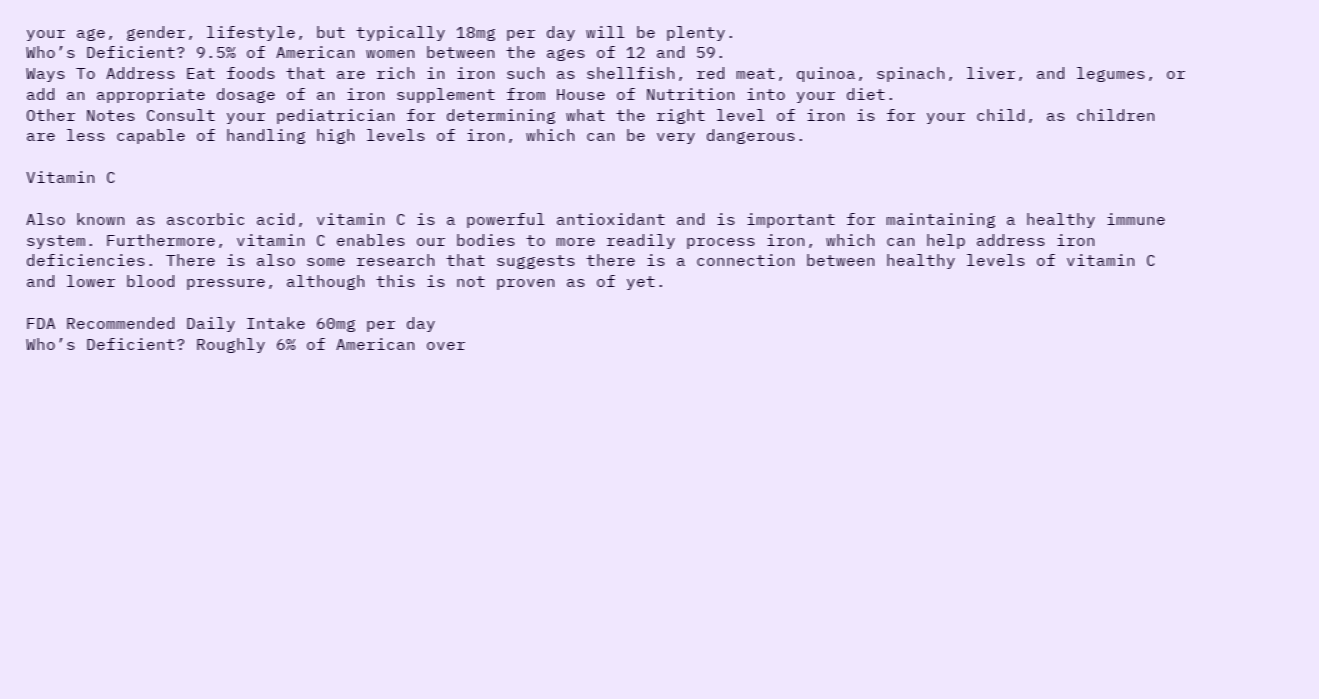your age, gender, lifestyle, but typically 18mg per day will be plenty.
Who’s Deficient? 9.5% of American women between the ages of 12 and 59.
Ways To Address Eat foods that are rich in iron such as shellfish, red meat, quinoa, spinach, liver, and legumes, or add an appropriate dosage of an iron supplement from House of Nutrition into your diet.
Other Notes Consult your pediatrician for determining what the right level of iron is for your child, as children are less capable of handling high levels of iron, which can be very dangerous.

Vitamin C

Also known as ascorbic acid, vitamin C is a powerful antioxidant and is important for maintaining a healthy immune system. Furthermore, vitamin C enables our bodies to more readily process iron, which can help address iron deficiencies. There is also some research that suggests there is a connection between healthy levels of vitamin C and lower blood pressure, although this is not proven as of yet.

FDA Recommended Daily Intake 60mg per day
Who’s Deficient? Roughly 6% of American over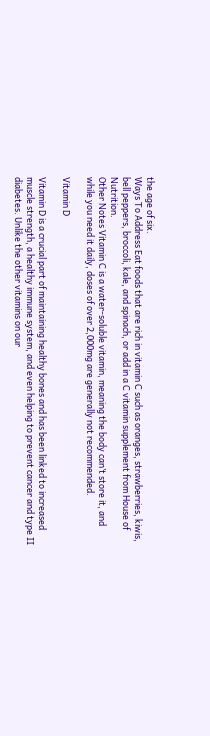the age of six.
Ways To Address Eat foods that are rich in vitamin C such as oranges, strawberries, kiwis, bell peppers, broccoli, kale, and spinach, or add in a C vitamin supplement from House of Nutrition.
Other Notes Vitamin C is a water-soluble vitamin, meaning the body can’t store it, and while you need it daily, doses of over 2,000mg are generally not recommended.

Vitamin D

Vitamin D is a crucial part of maintaining healthy bones and has been linked to increased muscle strength, a healthy immune system, and even helping to prevent cancer and type II diabetes. Unlike the other vitamins on our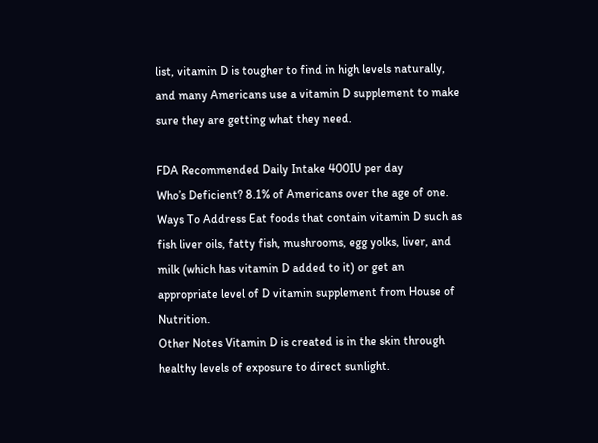list, vitamin D is tougher to find in high levels naturally, and many Americans use a vitamin D supplement to make sure they are getting what they need.

FDA Recommended Daily Intake 400IU per day
Who’s Deficient? 8.1% of Americans over the age of one.
Ways To Address Eat foods that contain vitamin D such as fish liver oils, fatty fish, mushrooms, egg yolks, liver, and milk (which has vitamin D added to it) or get an appropriate level of D vitamin supplement from House of Nutrition.
Other Notes Vitamin D is created is in the skin through healthy levels of exposure to direct sunlight.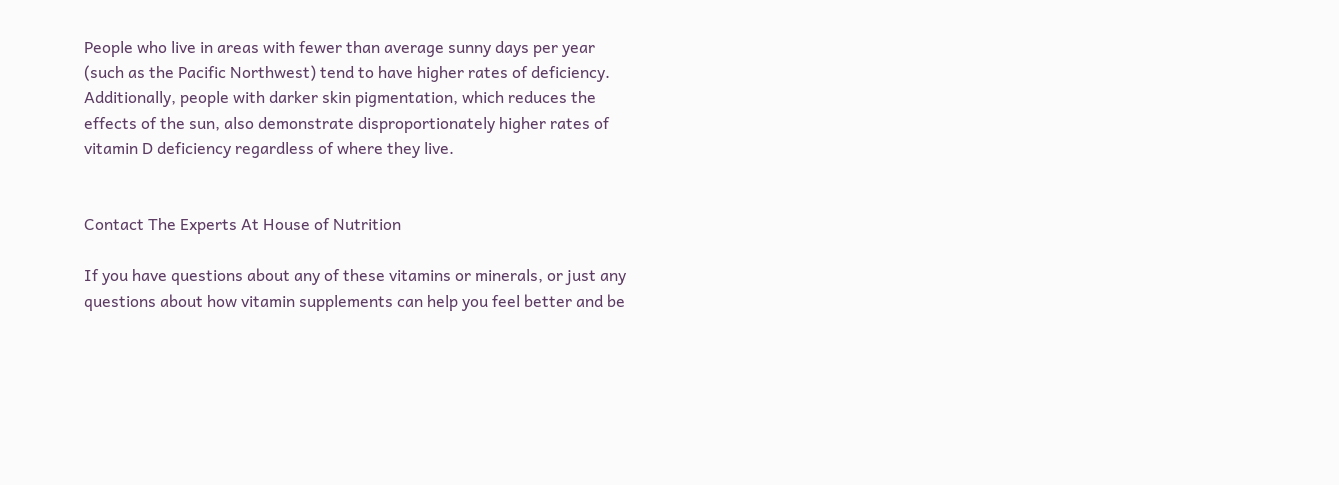People who live in areas with fewer than average sunny days per year (such as the Pacific Northwest) tend to have higher rates of deficiency. Additionally, people with darker skin pigmentation, which reduces the effects of the sun, also demonstrate disproportionately higher rates of vitamin D deficiency regardless of where they live.


Contact The Experts At House of Nutrition

If you have questions about any of these vitamins or minerals, or just any questions about how vitamin supplements can help you feel better and be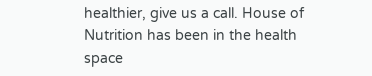healthier, give us a call. House of Nutrition has been in the health space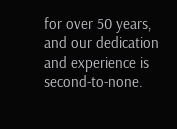for over 50 years, and our dedication and experience is second-to-none.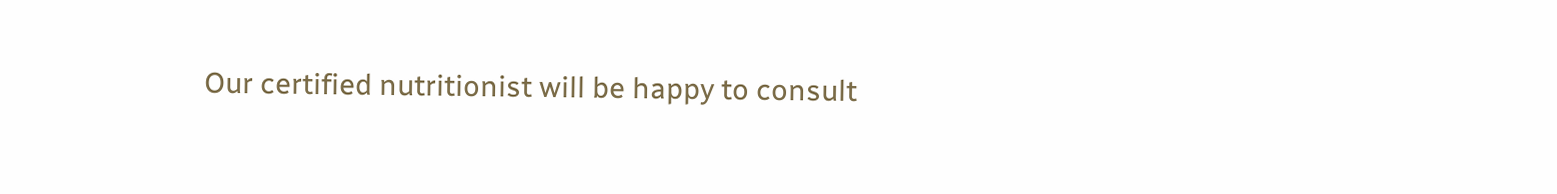Our certified nutritionist will be happy to consult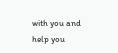with you and help you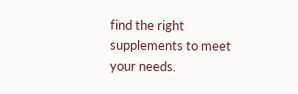find the right supplements to meet your needs.